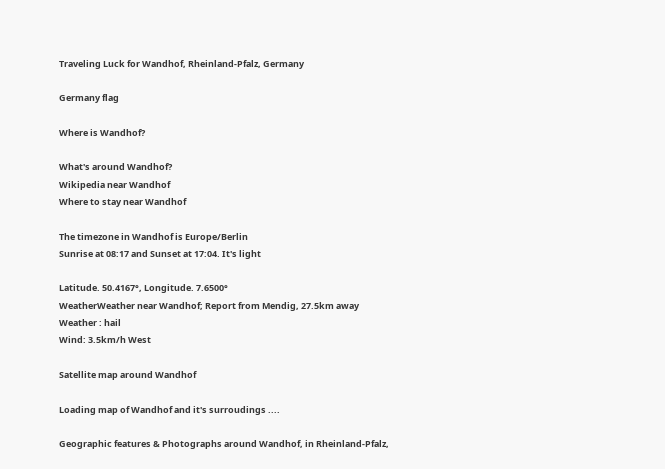Traveling Luck for Wandhof, Rheinland-Pfalz, Germany

Germany flag

Where is Wandhof?

What's around Wandhof?
Wikipedia near Wandhof
Where to stay near Wandhof

The timezone in Wandhof is Europe/Berlin
Sunrise at 08:17 and Sunset at 17:04. It's light

Latitude. 50.4167°, Longitude. 7.6500°
WeatherWeather near Wandhof; Report from Mendig, 27.5km away
Weather : hail
Wind: 3.5km/h West

Satellite map around Wandhof

Loading map of Wandhof and it's surroudings ....

Geographic features & Photographs around Wandhof, in Rheinland-Pfalz,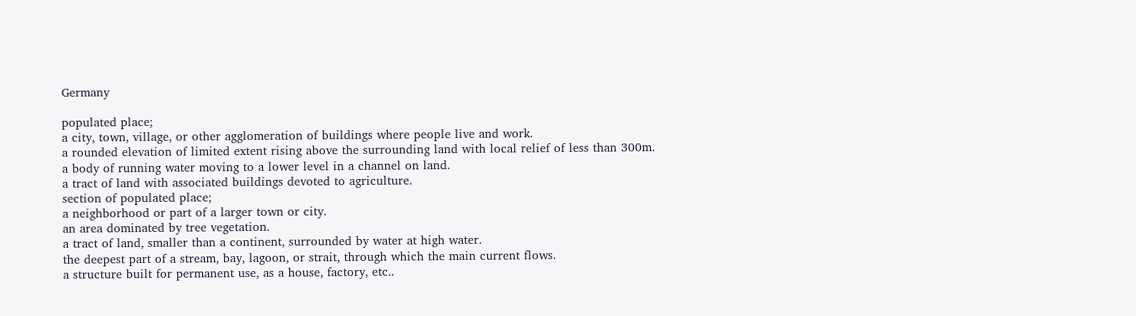Germany

populated place;
a city, town, village, or other agglomeration of buildings where people live and work.
a rounded elevation of limited extent rising above the surrounding land with local relief of less than 300m.
a body of running water moving to a lower level in a channel on land.
a tract of land with associated buildings devoted to agriculture.
section of populated place;
a neighborhood or part of a larger town or city.
an area dominated by tree vegetation.
a tract of land, smaller than a continent, surrounded by water at high water.
the deepest part of a stream, bay, lagoon, or strait, through which the main current flows.
a structure built for permanent use, as a house, factory, etc..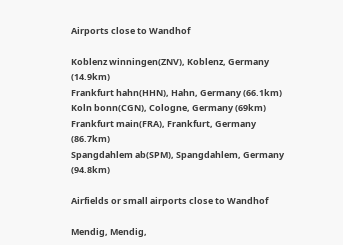Airports close to Wandhof

Koblenz winningen(ZNV), Koblenz, Germany (14.9km)
Frankfurt hahn(HHN), Hahn, Germany (66.1km)
Koln bonn(CGN), Cologne, Germany (69km)
Frankfurt main(FRA), Frankfurt, Germany (86.7km)
Spangdahlem ab(SPM), Spangdahlem, Germany (94.8km)

Airfields or small airports close to Wandhof

Mendig, Mendig,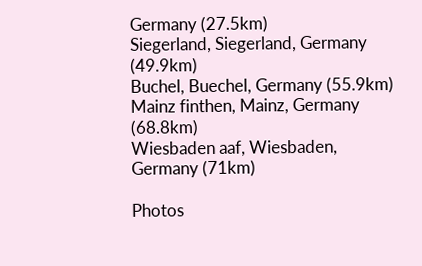Germany (27.5km)
Siegerland, Siegerland, Germany (49.9km)
Buchel, Buechel, Germany (55.9km)
Mainz finthen, Mainz, Germany (68.8km)
Wiesbaden aaf, Wiesbaden, Germany (71km)

Photos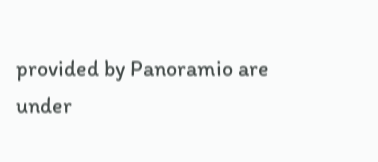provided by Panoramio are under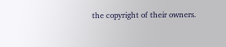the copyright of their owners.